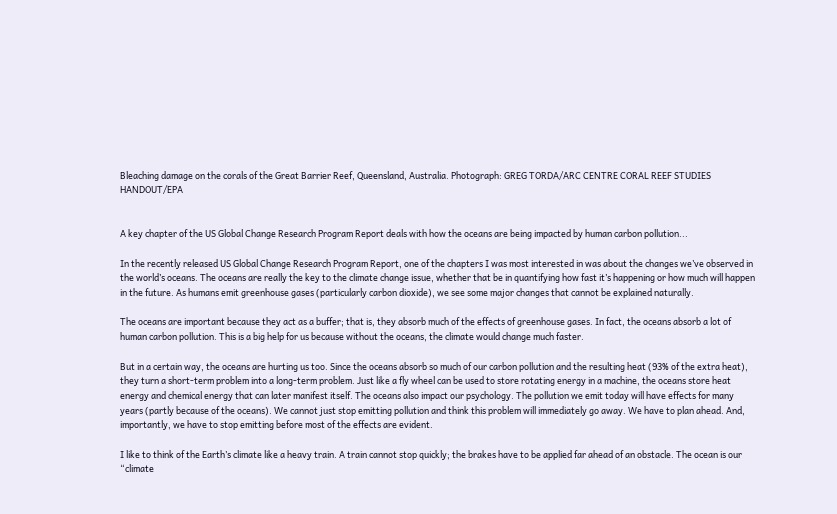Bleaching damage on the corals of the Great Barrier Reef, Queensland, Australia. Photograph: GREG TORDA/ARC CENTRE CORAL REEF STUDIES HANDOUT/EPA


A key chapter of the US Global Change Research Program Report deals with how the oceans are being impacted by human carbon pollution...

In the recently released US Global Change Research Program Report, one of the chapters I was most interested in was about the changes we’ve observed in the world’s oceans. The oceans are really the key to the climate change issue, whether that be in quantifying how fast it’s happening or how much will happen in the future. As humans emit greenhouse gases (particularly carbon dioxide), we see some major changes that cannot be explained naturally.

The oceans are important because they act as a buffer; that is, they absorb much of the effects of greenhouse gases. In fact, the oceans absorb a lot of human carbon pollution. This is a big help for us because without the oceans, the climate would change much faster.

But in a certain way, the oceans are hurting us too. Since the oceans absorb so much of our carbon pollution and the resulting heat (93% of the extra heat), they turn a short-term problem into a long-term problem. Just like a fly wheel can be used to store rotating energy in a machine, the oceans store heat energy and chemical energy that can later manifest itself. The oceans also impact our psychology. The pollution we emit today will have effects for many years (partly because of the oceans). We cannot just stop emitting pollution and think this problem will immediately go away. We have to plan ahead. And, importantly, we have to stop emitting before most of the effects are evident.

I like to think of the Earth’s climate like a heavy train. A train cannot stop quickly; the brakes have to be applied far ahead of an obstacle. The ocean is our “climate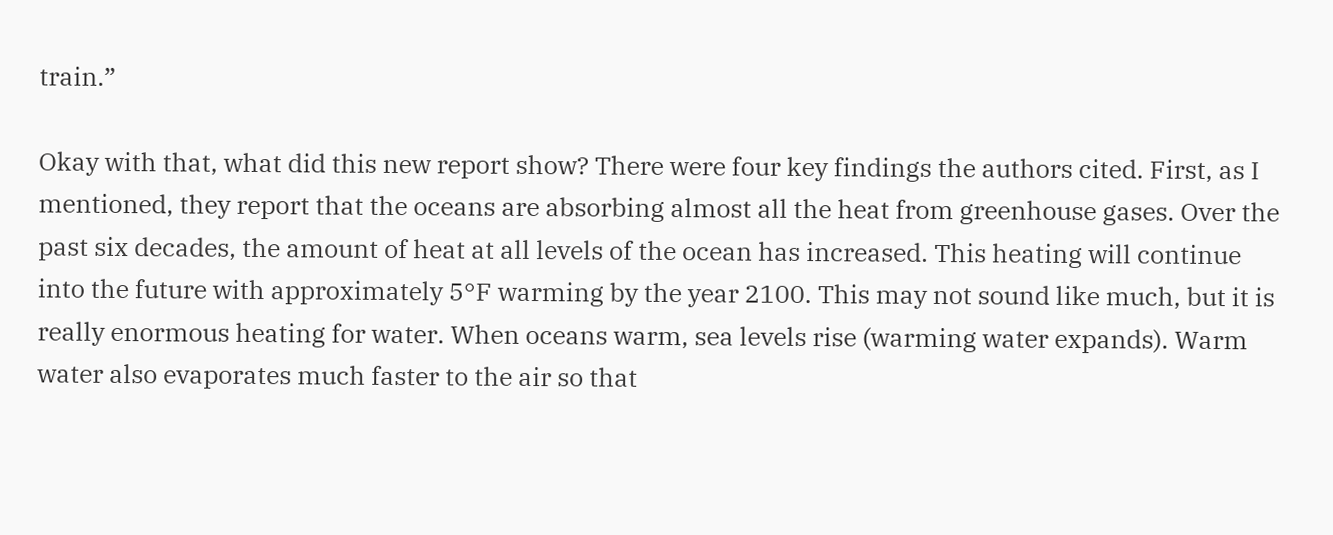train.”

Okay with that, what did this new report show? There were four key findings the authors cited. First, as I mentioned, they report that the oceans are absorbing almost all the heat from greenhouse gases. Over the past six decades, the amount of heat at all levels of the ocean has increased. This heating will continue into the future with approximately 5°F warming by the year 2100. This may not sound like much, but it is really enormous heating for water. When oceans warm, sea levels rise (warming water expands). Warm water also evaporates much faster to the air so that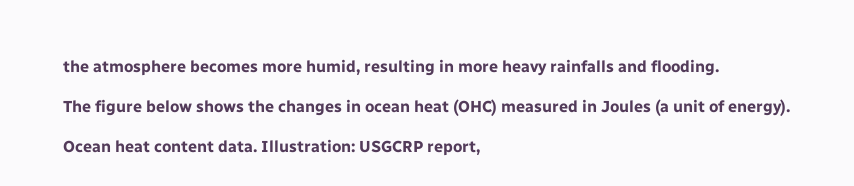the atmosphere becomes more humid, resulting in more heavy rainfalls and flooding.

The figure below shows the changes in ocean heat (OHC) measured in Joules (a unit of energy).

Ocean heat content data. Illustration: USGCRP report,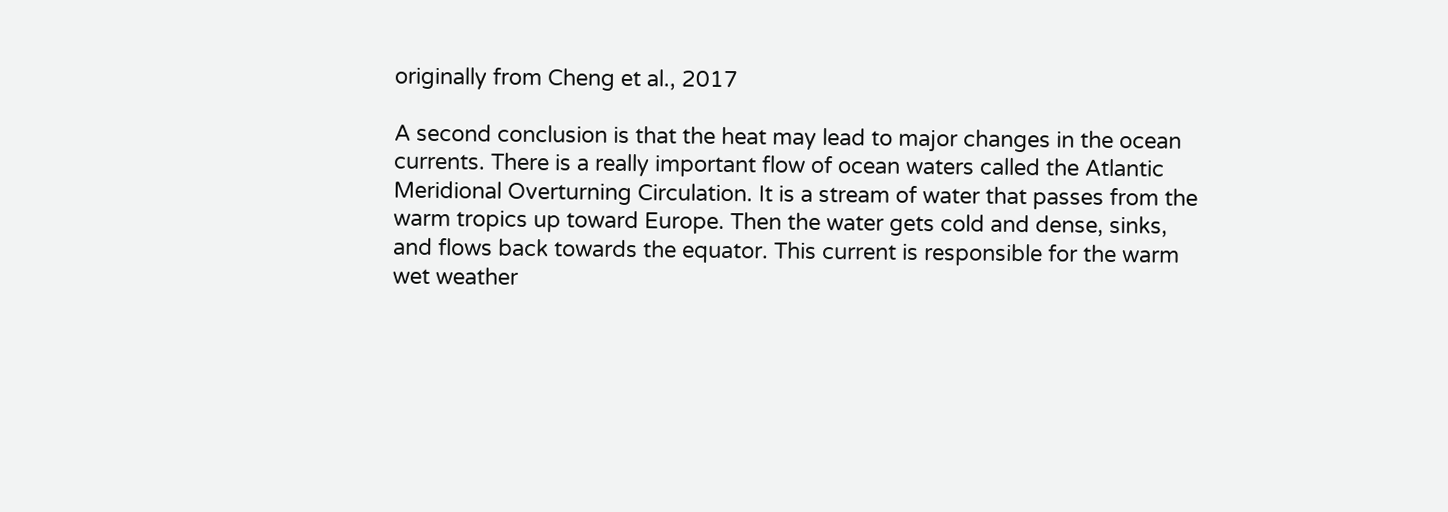originally from Cheng et al., 2017

A second conclusion is that the heat may lead to major changes in the ocean currents. There is a really important flow of ocean waters called the Atlantic Meridional Overturning Circulation. It is a stream of water that passes from the warm tropics up toward Europe. Then the water gets cold and dense, sinks, and flows back towards the equator. This current is responsible for the warm wet weather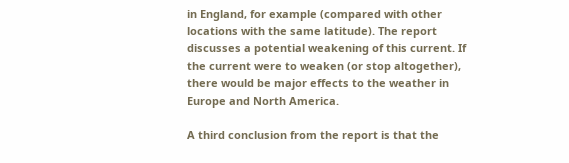in England, for example (compared with other locations with the same latitude). The report discusses a potential weakening of this current. If the current were to weaken (or stop altogether), there would be major effects to the weather in Europe and North America.

A third conclusion from the report is that the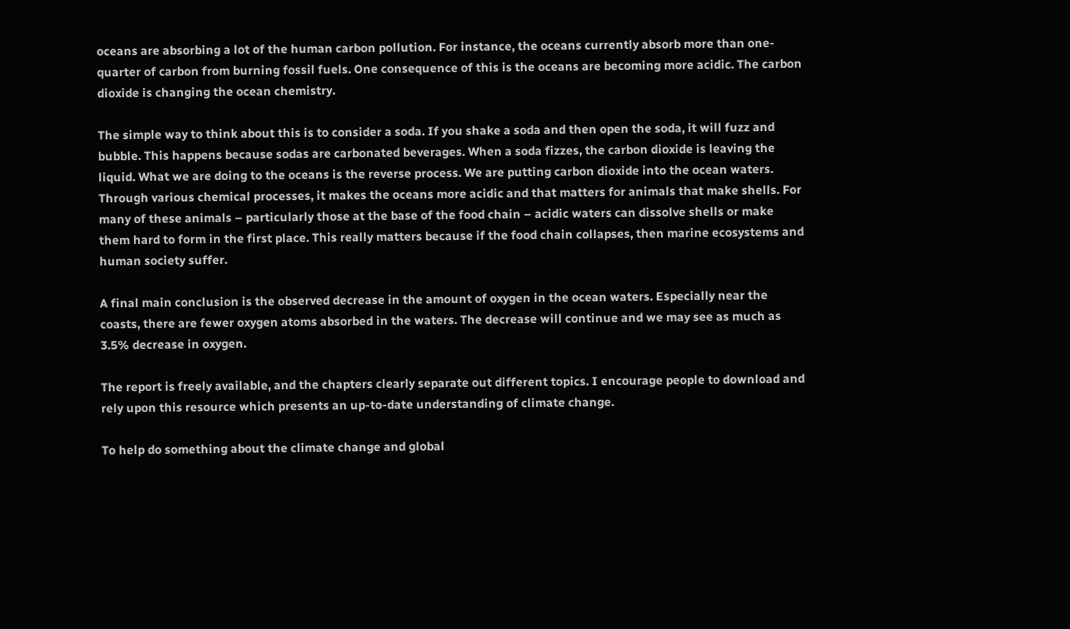oceans are absorbing a lot of the human carbon pollution. For instance, the oceans currently absorb more than one-quarter of carbon from burning fossil fuels. One consequence of this is the oceans are becoming more acidic. The carbon dioxide is changing the ocean chemistry.

The simple way to think about this is to consider a soda. If you shake a soda and then open the soda, it will fuzz and bubble. This happens because sodas are carbonated beverages. When a soda fizzes, the carbon dioxide is leaving the liquid. What we are doing to the oceans is the reverse process. We are putting carbon dioxide into the ocean waters. Through various chemical processes, it makes the oceans more acidic and that matters for animals that make shells. For many of these animals – particularly those at the base of the food chain – acidic waters can dissolve shells or make them hard to form in the first place. This really matters because if the food chain collapses, then marine ecosystems and human society suffer.

A final main conclusion is the observed decrease in the amount of oxygen in the ocean waters. Especially near the coasts, there are fewer oxygen atoms absorbed in the waters. The decrease will continue and we may see as much as 3.5% decrease in oxygen.

The report is freely available, and the chapters clearly separate out different topics. I encourage people to download and rely upon this resource which presents an up-to-date understanding of climate change.

To help do something about the climate change and global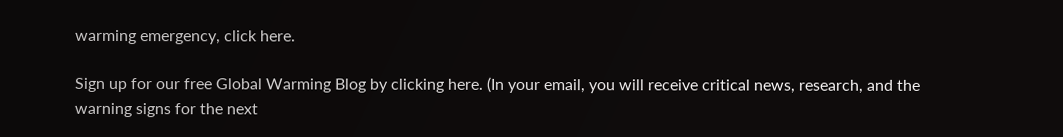warming emergency, click here.

Sign up for our free Global Warming Blog by clicking here. (In your email, you will receive critical news, research, and the warning signs for the next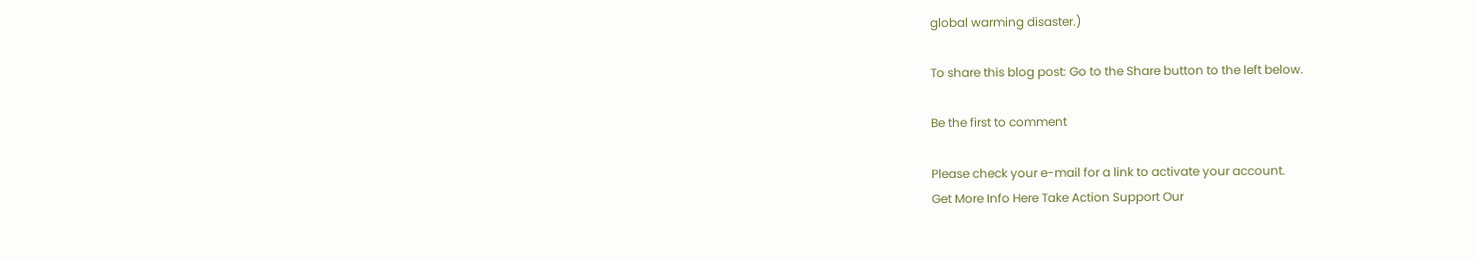global warming disaster.)

To share this blog post: Go to the Share button to the left below.

Be the first to comment

Please check your e-mail for a link to activate your account.
Get More Info Here Take Action Support Our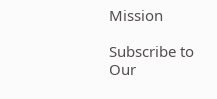Mission

Subscribe to Our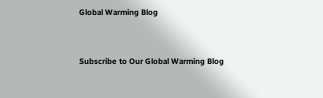Global Warming Blog


Subscribe to Our Global Warming Blog